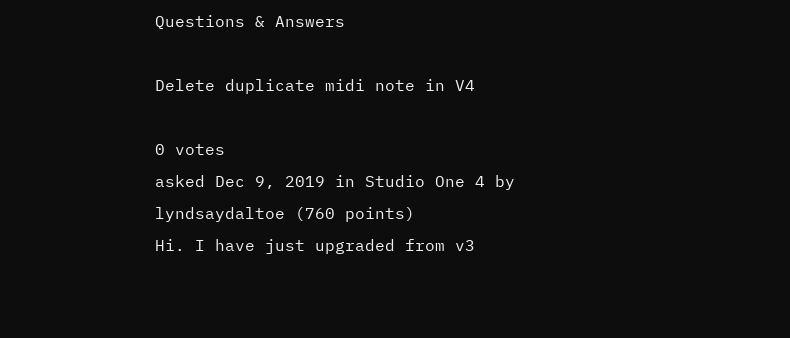Questions & Answers

Delete duplicate midi note in V4

0 votes
asked Dec 9, 2019 in Studio One 4 by lyndsaydaltoe (760 points)
Hi. I have just upgraded from v3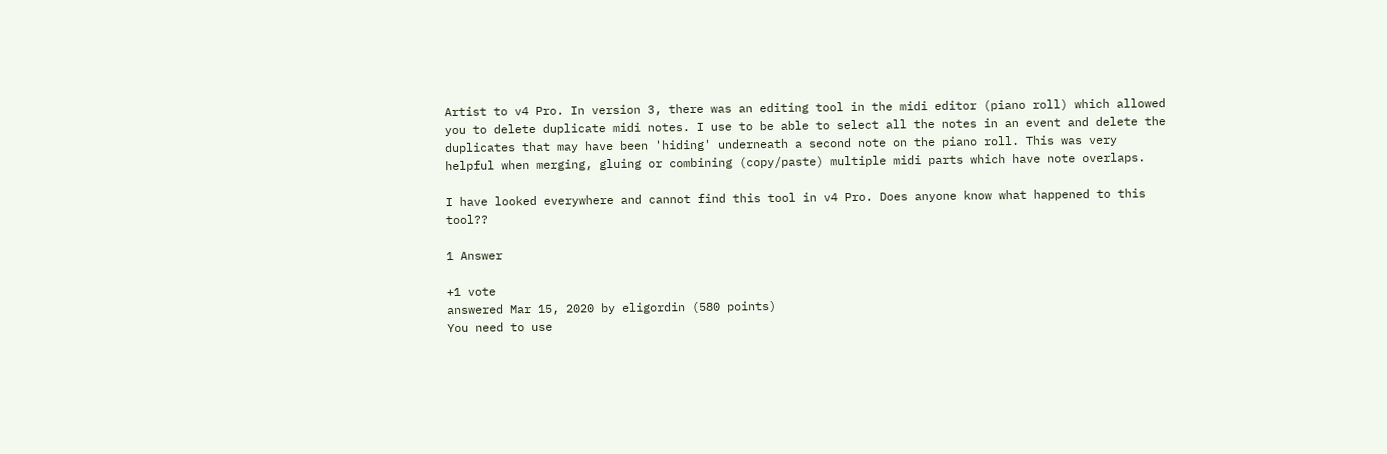Artist to v4 Pro. In version 3, there was an editing tool in the midi editor (piano roll) which allowed you to delete duplicate midi notes. I use to be able to select all the notes in an event and delete the duplicates that may have been 'hiding' underneath a second note on the piano roll. This was very helpful when merging, gluing or combining (copy/paste) multiple midi parts which have note overlaps.

I have looked everywhere and cannot find this tool in v4 Pro. Does anyone know what happened to this tool??

1 Answer

+1 vote
answered Mar 15, 2020 by eligordin (580 points)
You need to use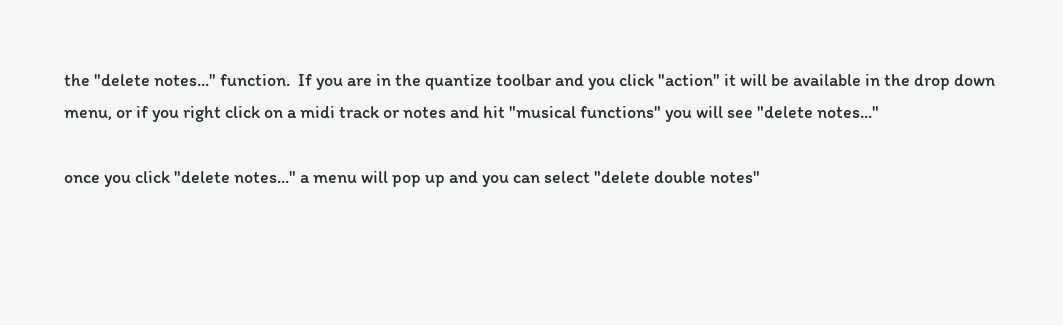the "delete notes..." function.  If you are in the quantize toolbar and you click "action" it will be available in the drop down menu, or if you right click on a midi track or notes and hit "musical functions" you will see "delete notes..."

once you click "delete notes..." a menu will pop up and you can select "delete double notes"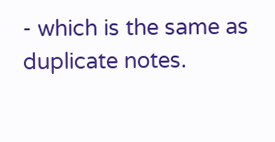- which is the same as duplicate notes.